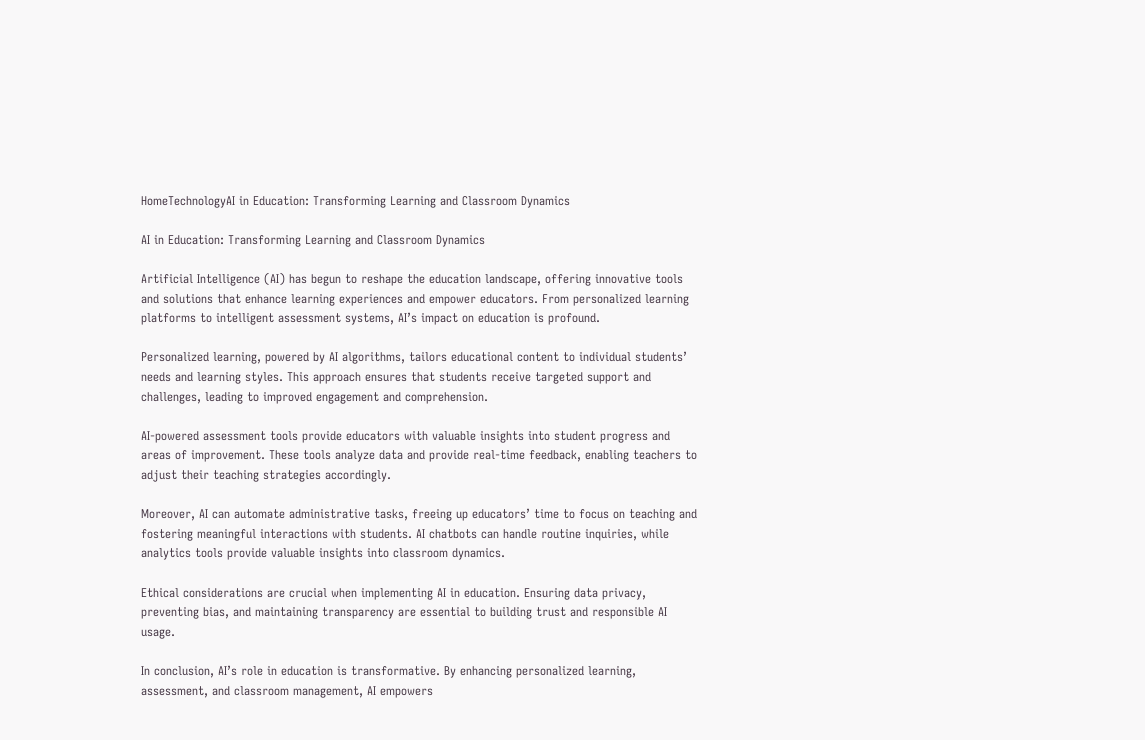HomeTechnologyAI in Education: Transforming Learning and Classroom Dynamics

AI in Education: Transforming Learning and Classroom Dynamics

Artificial Intelligence (AI) has begun to reshape the education landscape, offering innovative tools and solutions that enhance learning experiences and empower educators. From personalized learning platforms to intelligent assessment systems, AI’s impact on education is profound.

Personalized learning, powered by AI algorithms, tailors educational content to individual students’ needs and learning styles. This approach ensures that students receive targeted support and challenges, leading to improved engagement and comprehension.

AI-powered assessment tools provide educators with valuable insights into student progress and areas of improvement. These tools analyze data and provide real-time feedback, enabling teachers to adjust their teaching strategies accordingly.

Moreover, AI can automate administrative tasks, freeing up educators’ time to focus on teaching and fostering meaningful interactions with students. AI chatbots can handle routine inquiries, while analytics tools provide valuable insights into classroom dynamics.

Ethical considerations are crucial when implementing AI in education. Ensuring data privacy, preventing bias, and maintaining transparency are essential to building trust and responsible AI usage.

In conclusion, AI’s role in education is transformative. By enhancing personalized learning, assessment, and classroom management, AI empowers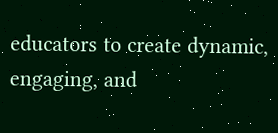educators to create dynamic, engaging, and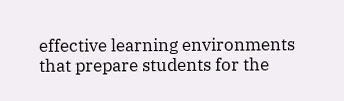effective learning environments that prepare students for the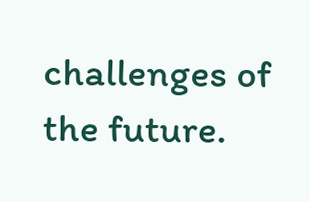challenges of the future.